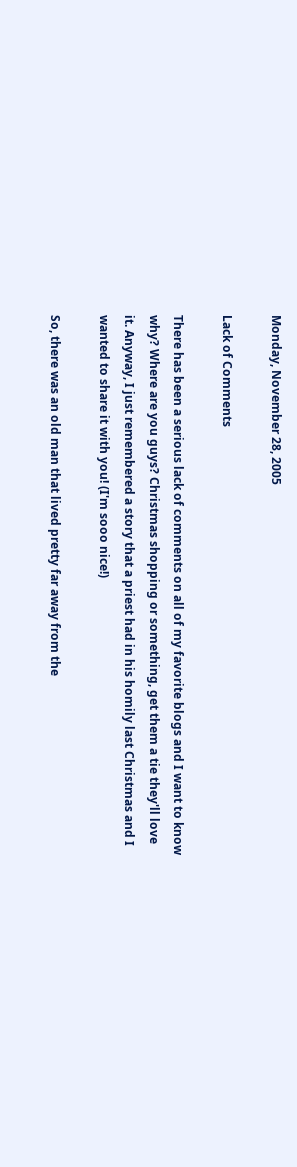Monday, November 28, 2005

Lack of Comments

There has been a serious lack of comments on all of my favorite blogs and I want to know why? Where are you guys? Christmas shopping or something, get them a tie they'll love it. Anyway, I just remembered a story that a priest had in his homily last Christmas and I wanted to share it with you! (I'm sooo nice!)

So, there was an old man that lived pretty far away from the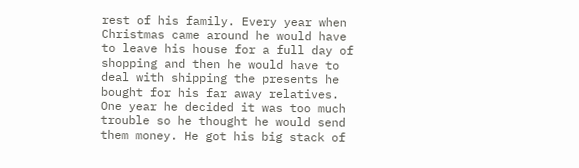rest of his family. Every year when Christmas came around he would have to leave his house for a full day of shopping and then he would have to deal with shipping the presents he bought for his far away relatives. One year he decided it was too much trouble so he thought he would send them money. He got his big stack of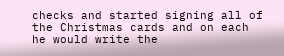checks and started signing all of the Christmas cards and on each he would write the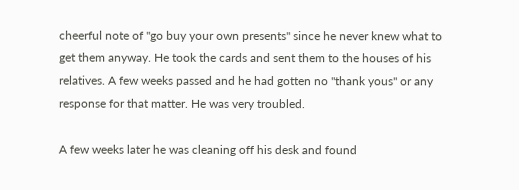cheerful note of "go buy your own presents" since he never knew what to get them anyway. He took the cards and sent them to the houses of his relatives. A few weeks passed and he had gotten no "thank yous" or any response for that matter. He was very troubled.

A few weeks later he was cleaning off his desk and found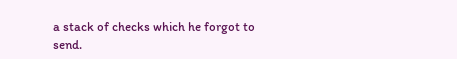a stack of checks which he forgot to send.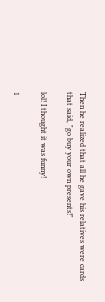Then he realized that all he gave his relatives were cards that said, "go buy your own presents!"

lol! I thought it was funny!

1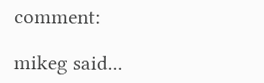comment:

mikeg said...